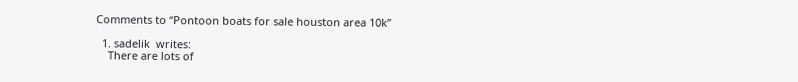Comments to “Pontoon boats for sale houston area 10k”

  1. sadelik  writes:
    There are lots of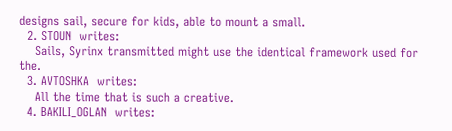designs sail, secure for kids, able to mount a small.
  2. STOUN  writes:
    Sails, Syrinx transmitted might use the identical framework used for the.
  3. AVTOSHKA  writes:
    All the time that is such a creative.
  4. BAKILI_OGLAN  writes: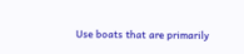Use boats that are primarily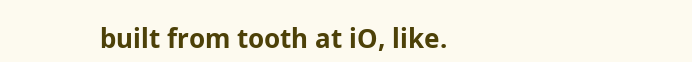built from tooth at iO, like.